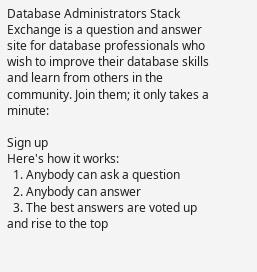Database Administrators Stack Exchange is a question and answer site for database professionals who wish to improve their database skills and learn from others in the community. Join them; it only takes a minute:

Sign up
Here's how it works:
  1. Anybody can ask a question
  2. Anybody can answer
  3. The best answers are voted up and rise to the top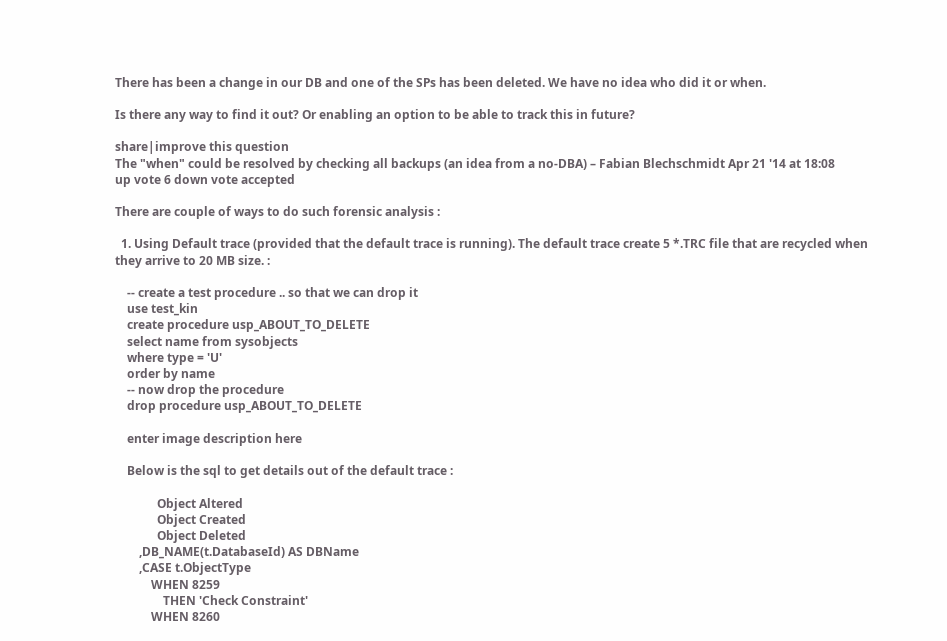There has been a change in our DB and one of the SPs has been deleted. We have no idea who did it or when.

Is there any way to find it out? Or enabling an option to be able to track this in future?

share|improve this question
The "when" could be resolved by checking all backups (an idea from a no-DBA) – Fabian Blechschmidt Apr 21 '14 at 18:08
up vote 6 down vote accepted

There are couple of ways to do such forensic analysis :

  1. Using Default trace (provided that the default trace is running). The default trace create 5 *.TRC file that are recycled when they arrive to 20 MB size. :

    -- create a test procedure .. so that we can drop it
    use test_kin
    create procedure usp_ABOUT_TO_DELETE
    select name from sysobjects
    where type = 'U'
    order by name
    -- now drop the procedure
    drop procedure usp_ABOUT_TO_DELETE

    enter image description here

    Below is the sql to get details out of the default trace :

              Object Altered
              Object Created
              Object Deleted
        ,DB_NAME(t.DatabaseId) AS DBName
        ,CASE t.ObjectType
            WHEN 8259
                THEN 'Check Constraint'
            WHEN 8260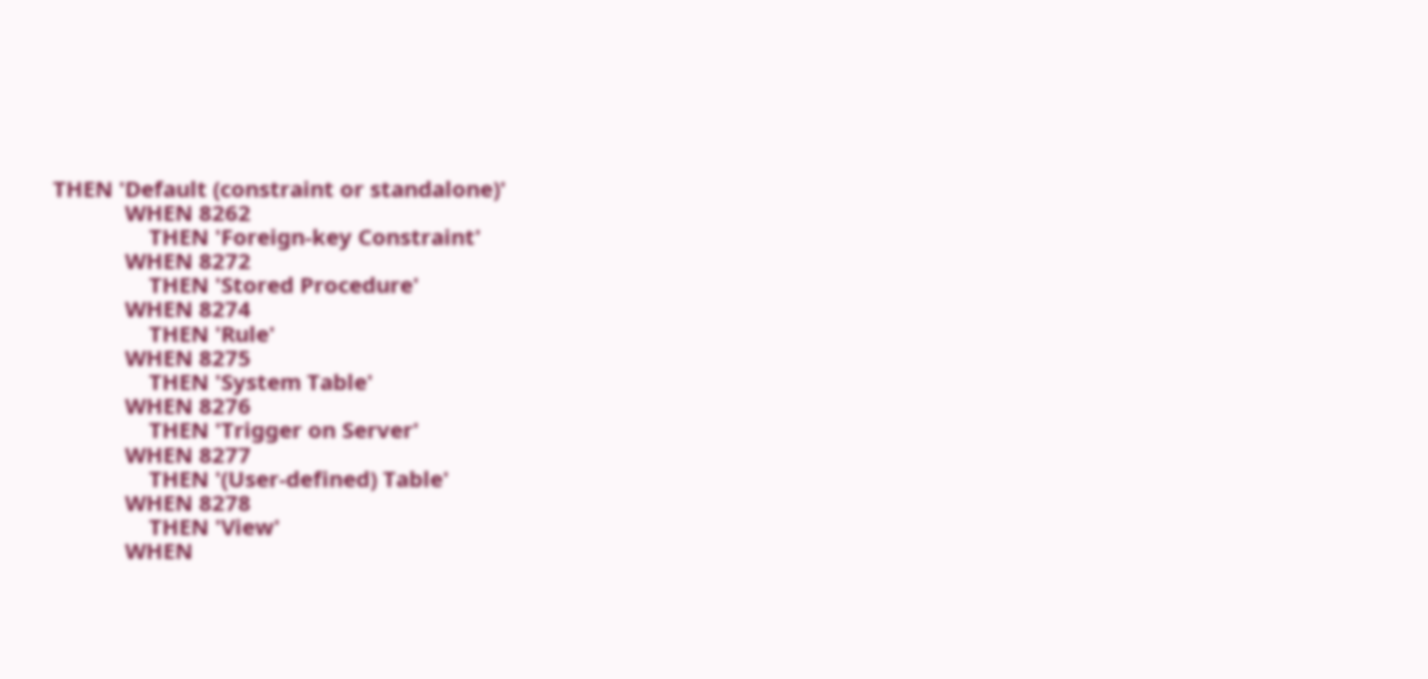THEN 'Default (constraint or standalone)'
            WHEN 8262
                THEN 'Foreign-key Constraint'
            WHEN 8272
                THEN 'Stored Procedure'
            WHEN 8274
                THEN 'Rule'
            WHEN 8275
                THEN 'System Table'
            WHEN 8276
                THEN 'Trigger on Server'
            WHEN 8277
                THEN '(User-defined) Table'
            WHEN 8278
                THEN 'View'
            WHEN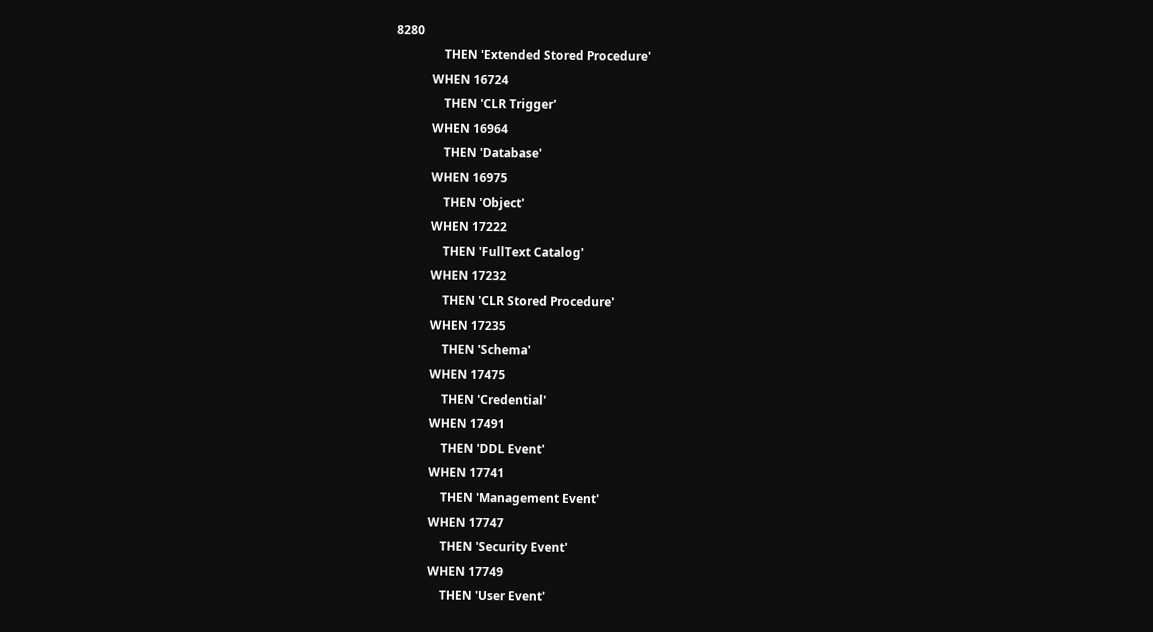8280
                THEN 'Extended Stored Procedure'
            WHEN 16724
                THEN 'CLR Trigger'
            WHEN 16964
                THEN 'Database'
            WHEN 16975
                THEN 'Object'
            WHEN 17222
                THEN 'FullText Catalog'
            WHEN 17232
                THEN 'CLR Stored Procedure'
            WHEN 17235
                THEN 'Schema'
            WHEN 17475
                THEN 'Credential'
            WHEN 17491
                THEN 'DDL Event'
            WHEN 17741
                THEN 'Management Event'
            WHEN 17747
                THEN 'Security Event'
            WHEN 17749
                THEN 'User Event'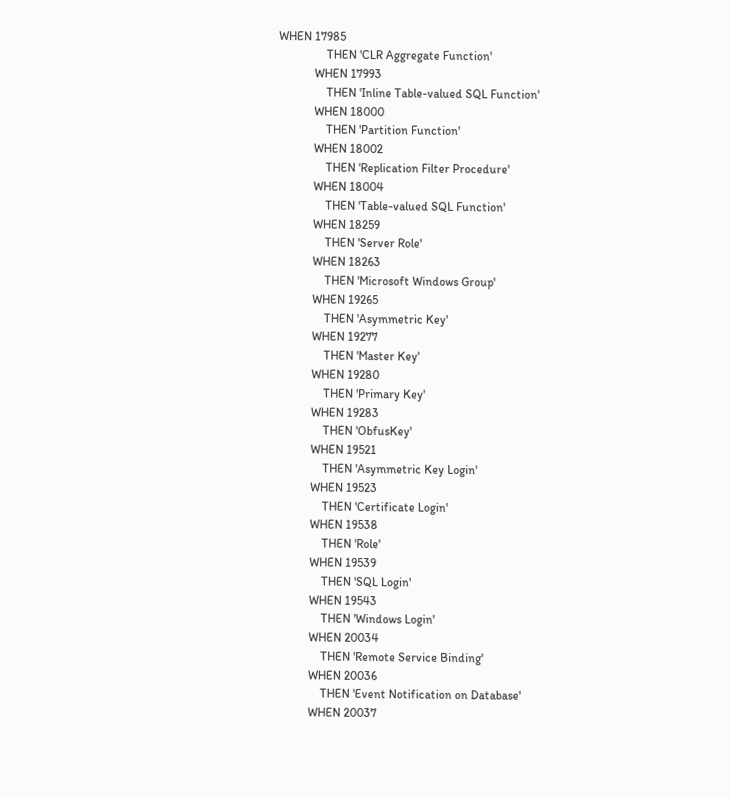WHEN 17985
                THEN 'CLR Aggregate Function'
            WHEN 17993
                THEN 'Inline Table-valued SQL Function'
            WHEN 18000
                THEN 'Partition Function'
            WHEN 18002
                THEN 'Replication Filter Procedure'
            WHEN 18004
                THEN 'Table-valued SQL Function'
            WHEN 18259
                THEN 'Server Role'
            WHEN 18263
                THEN 'Microsoft Windows Group'
            WHEN 19265
                THEN 'Asymmetric Key'
            WHEN 19277
                THEN 'Master Key'
            WHEN 19280
                THEN 'Primary Key'
            WHEN 19283
                THEN 'ObfusKey'
            WHEN 19521
                THEN 'Asymmetric Key Login'
            WHEN 19523
                THEN 'Certificate Login'
            WHEN 19538
                THEN 'Role'
            WHEN 19539
                THEN 'SQL Login'
            WHEN 19543
                THEN 'Windows Login'
            WHEN 20034
                THEN 'Remote Service Binding'
            WHEN 20036
                THEN 'Event Notification on Database'
            WHEN 20037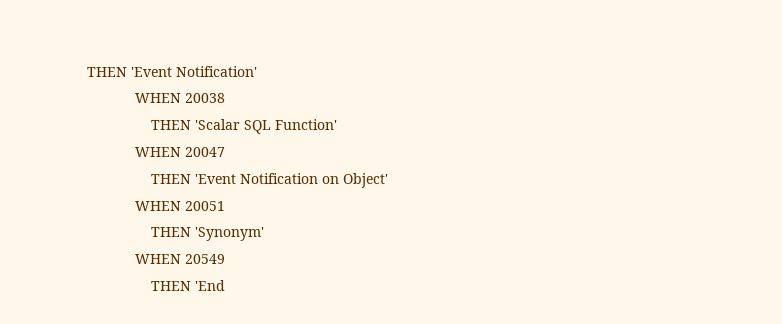THEN 'Event Notification'
            WHEN 20038
                THEN 'Scalar SQL Function'
            WHEN 20047
                THEN 'Event Notification on Object'
            WHEN 20051
                THEN 'Synonym'
            WHEN 20549
                THEN 'End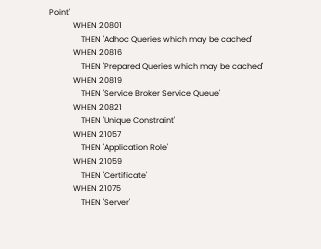Point'
            WHEN 20801
                THEN 'Adhoc Queries which may be cached'
            WHEN 20816
                THEN 'Prepared Queries which may be cached'
            WHEN 20819
                THEN 'Service Broker Service Queue'
            WHEN 20821
                THEN 'Unique Constraint'
            WHEN 21057
                THEN 'Application Role'
            WHEN 21059
                THEN 'Certificate'
            WHEN 21075
                THEN 'Server'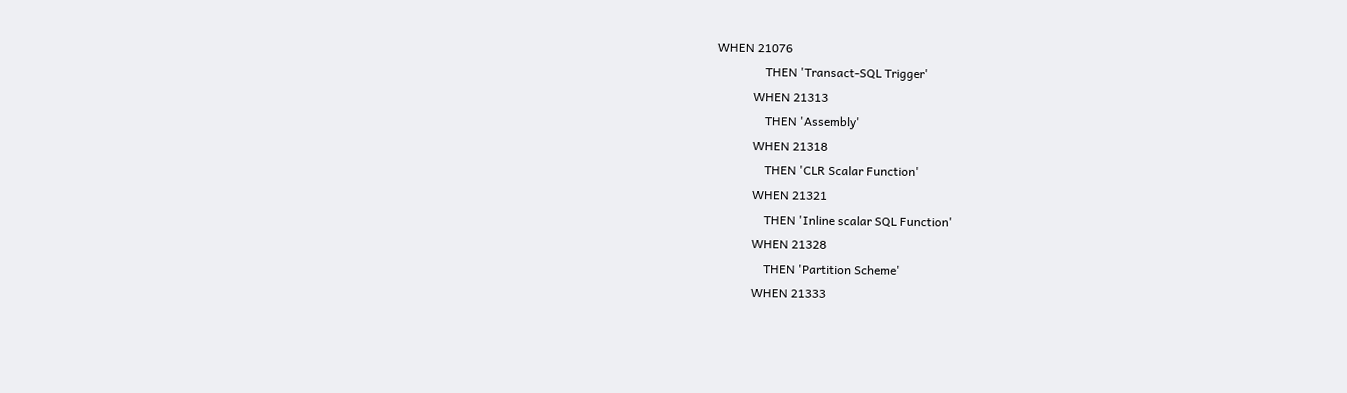WHEN 21076
                THEN 'Transact-SQL Trigger'
            WHEN 21313
                THEN 'Assembly'
            WHEN 21318
                THEN 'CLR Scalar Function'
            WHEN 21321
                THEN 'Inline scalar SQL Function'
            WHEN 21328
                THEN 'Partition Scheme'
            WHEN 21333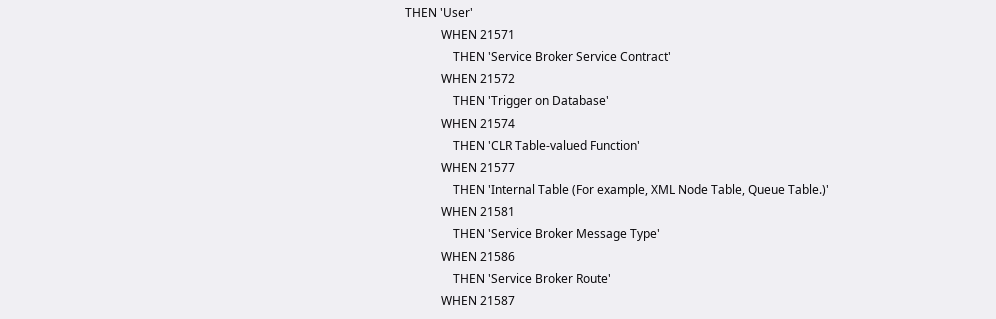THEN 'User'
            WHEN 21571
                THEN 'Service Broker Service Contract'
            WHEN 21572
                THEN 'Trigger on Database'
            WHEN 21574
                THEN 'CLR Table-valued Function'
            WHEN 21577
                THEN 'Internal Table (For example, XML Node Table, Queue Table.)'
            WHEN 21581
                THEN 'Service Broker Message Type'
            WHEN 21586
                THEN 'Service Broker Route'
            WHEN 21587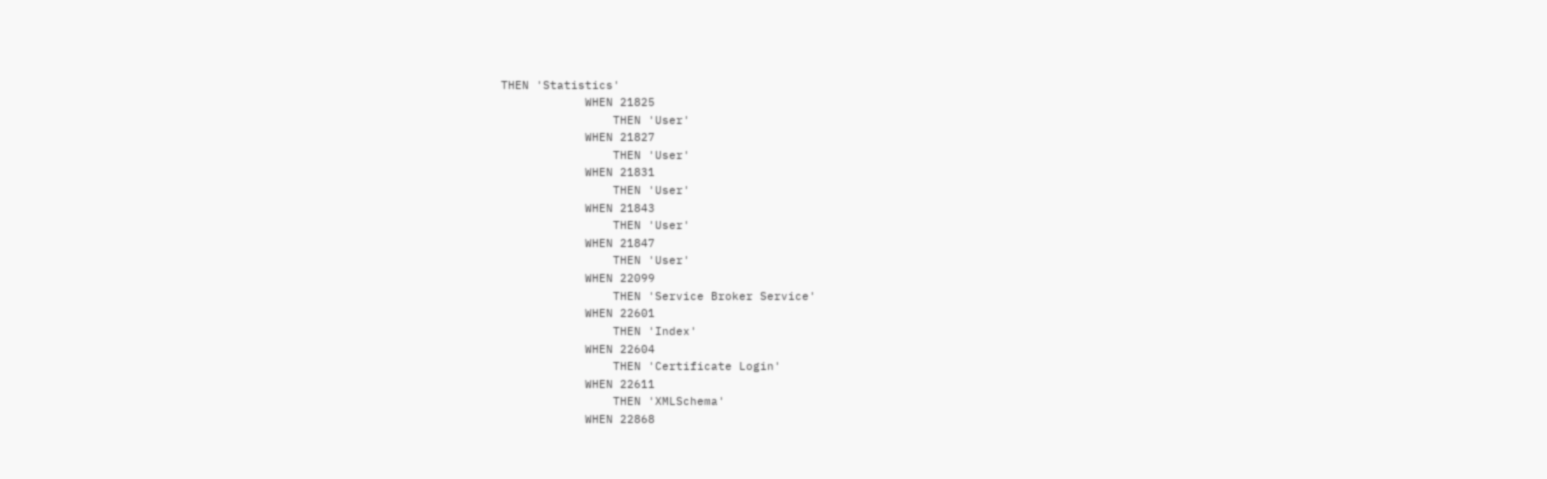THEN 'Statistics'
            WHEN 21825
                THEN 'User'
            WHEN 21827
                THEN 'User'
            WHEN 21831
                THEN 'User'
            WHEN 21843
                THEN 'User'
            WHEN 21847
                THEN 'User'
            WHEN 22099
                THEN 'Service Broker Service'
            WHEN 22601
                THEN 'Index'
            WHEN 22604
                THEN 'Certificate Login'
            WHEN 22611
                THEN 'XMLSchema'
            WHEN 22868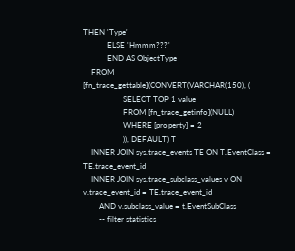THEN 'Type'
            ELSE 'Hmmm???'
            END AS ObjectType
    FROM [fn_trace_gettable](CONVERT(VARCHAR(150), (
                    SELECT TOP 1 value
                    FROM [fn_trace_getinfo](NULL)
                    WHERE [property] = 2
                    )), DEFAULT) T
    INNER JOIN sys.trace_events TE ON T.EventClass = TE.trace_event_id
    INNER JOIN sys.trace_subclass_values v ON v.trace_event_id = TE.trace_event_id
        AND v.subclass_value = t.EventSubClass
        -- filter statistics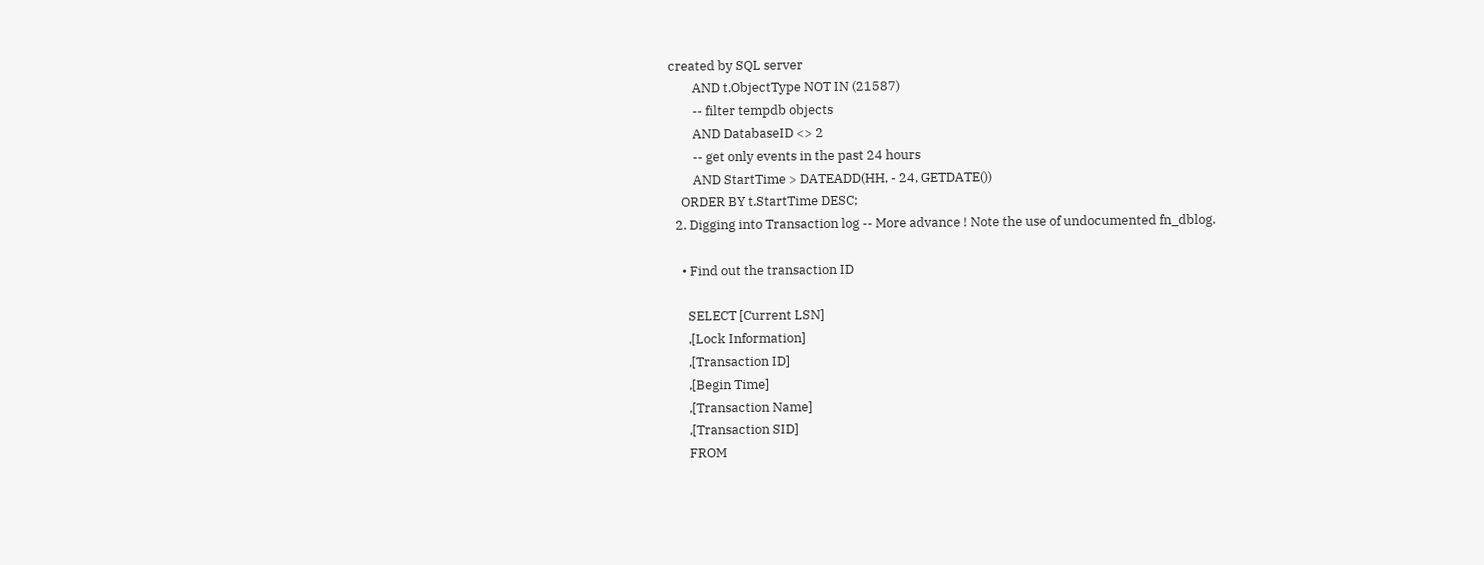created by SQL server
        AND t.ObjectType NOT IN (21587)
        -- filter tempdb objects
        AND DatabaseID <> 2
        -- get only events in the past 24 hours
        AND StartTime > DATEADD(HH, - 24, GETDATE())
    ORDER BY t.StartTime DESC;
  2. Digging into Transaction log -- More advance ! Note the use of undocumented fn_dblog.

    • Find out the transaction ID

      SELECT [Current LSN]
      ,[Lock Information]
      ,[Transaction ID]
      ,[Begin Time]
      ,[Transaction Name]
      ,[Transaction SID]
      FROM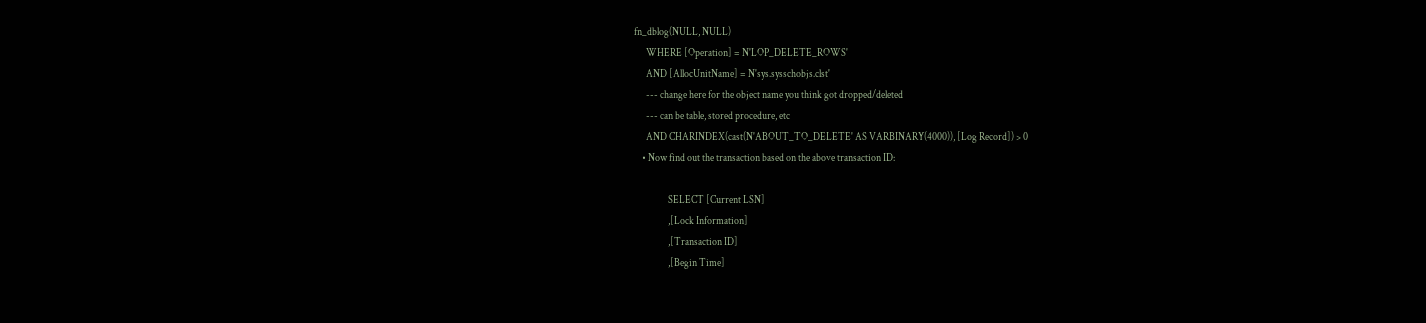fn_dblog(NULL, NULL)
      WHERE [Operation] = N'LOP_DELETE_ROWS'
      AND [AllocUnitName] = N'sys.sysschobjs.clst'
      --- change here for the object name you think got dropped/deleted
      --- can be table, stored procedure, etc
      AND CHARINDEX(cast(N'ABOUT_TO_DELETE' AS VARBINARY(4000)), [Log Record]) > 0
    • Now find out the transaction based on the above transaction ID:

                 SELECT [Current LSN]
                 ,[Lock Information]
                 ,[Transaction ID]
                 ,[Begin Time]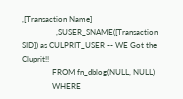,[Transaction Name]
                 ,SUSER_SNAME([Transaction SID]) as CULPRIT_USER -- WE Got the Cluprit!!
               FROM fn_dblog(NULL, NULL)
               WHERE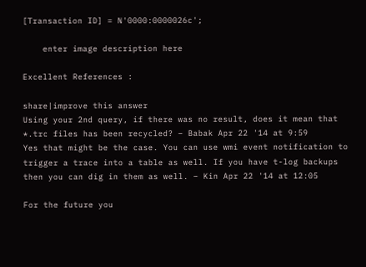[Transaction ID] = N'0000:0000026c';

    enter image description here

Excellent References :

share|improve this answer
Using your 2nd query, if there was no result, does it mean that *.trc files has been recycled? – Babak Apr 22 '14 at 9:59
Yes that might be the case. You can use wmi event notification to trigger a trace into a table as well. If you have t-log backups then you can dig in them as well. – Kin Apr 22 '14 at 12:05

For the future you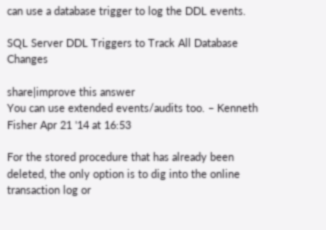can use a database trigger to log the DDL events.

SQL Server DDL Triggers to Track All Database Changes

share|improve this answer
You can use extended events/audits too. – Kenneth Fisher Apr 21 '14 at 16:53

For the stored procedure that has already been deleted, the only option is to dig into the online transaction log or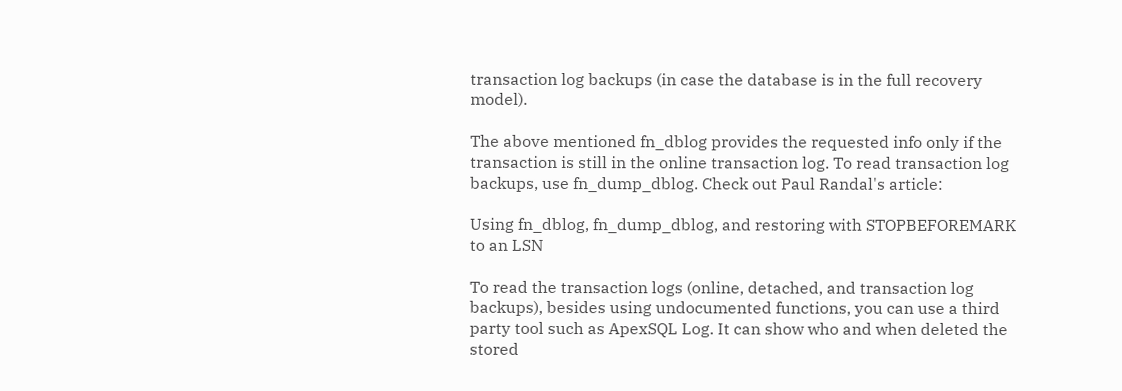transaction log backups (in case the database is in the full recovery model).

The above mentioned fn_dblog provides the requested info only if the transaction is still in the online transaction log. To read transaction log backups, use fn_dump_dblog. Check out Paul Randal's article:

Using fn_dblog, fn_dump_dblog, and restoring with STOPBEFOREMARK to an LSN

To read the transaction logs (online, detached, and transaction log backups), besides using undocumented functions, you can use a third party tool such as ApexSQL Log. It can show who and when deleted the stored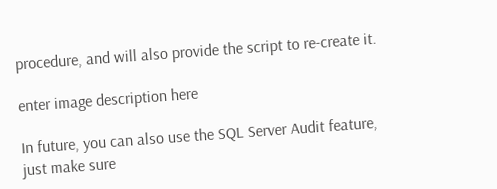procedure, and will also provide the script to re-create it.

enter image description here

In future, you can also use the SQL Server Audit feature, just make sure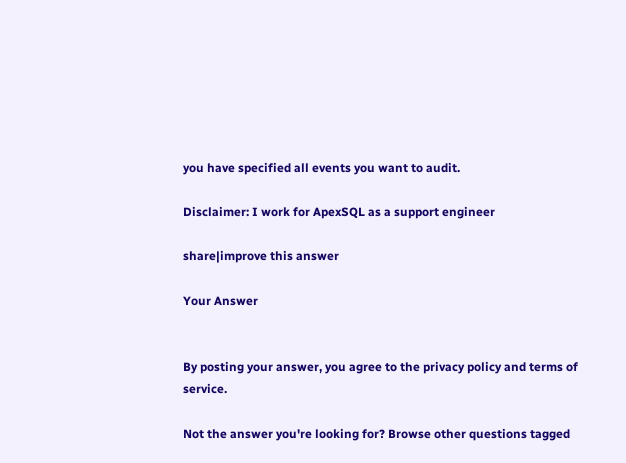you have specified all events you want to audit.

Disclaimer: I work for ApexSQL as a support engineer

share|improve this answer

Your Answer


By posting your answer, you agree to the privacy policy and terms of service.

Not the answer you're looking for? Browse other questions tagged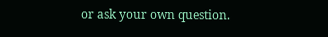or ask your own question.